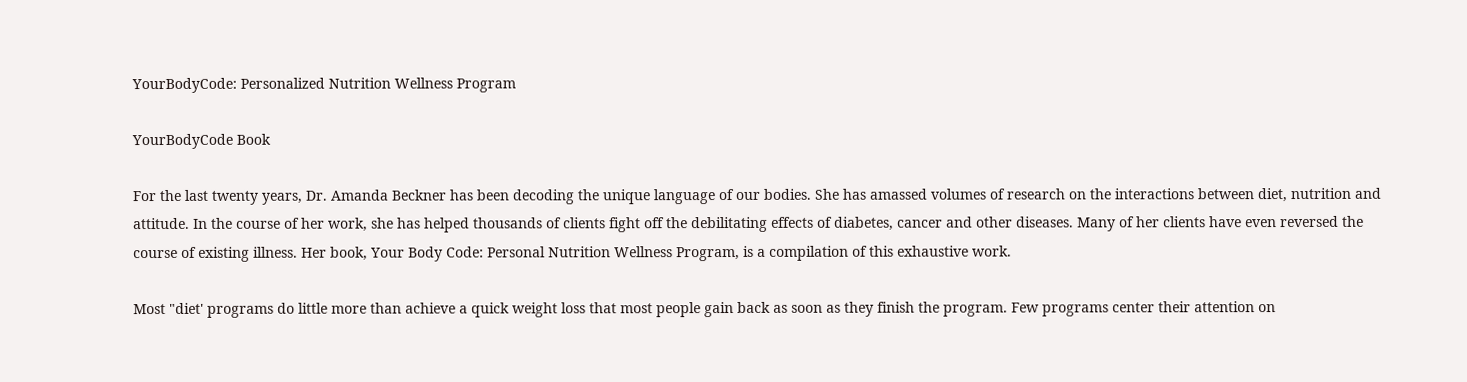YourBodyCode: Personalized Nutrition Wellness Program

YourBodyCode Book

For the last twenty years, Dr. Amanda Beckner has been decoding the unique language of our bodies. She has amassed volumes of research on the interactions between diet, nutrition and attitude. In the course of her work, she has helped thousands of clients fight off the debilitating effects of diabetes, cancer and other diseases. Many of her clients have even reversed the course of existing illness. Her book, Your Body Code: Personal Nutrition Wellness Program, is a compilation of this exhaustive work.

Most "diet' programs do little more than achieve a quick weight loss that most people gain back as soon as they finish the program. Few programs center their attention on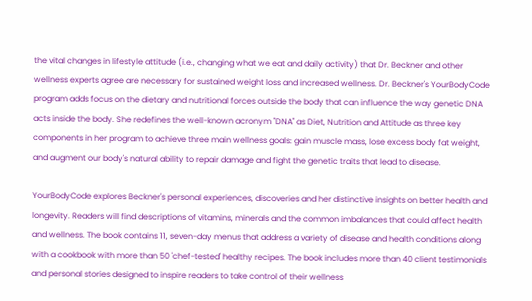the vital changes in lifestyle attitude (i.e., changing what we eat and daily activity) that Dr. Beckner and other wellness experts agree are necessary for sustained weight loss and increased wellness. Dr. Beckner's YourBodyCode program adds focus on the dietary and nutritional forces outside the body that can influence the way genetic DNA acts inside the body. She redefines the well-known acronym "DNA" as Diet, Nutrition and Attitude as three key components in her program to achieve three main wellness goals: gain muscle mass, lose excess body fat weight, and augment our body's natural ability to repair damage and fight the genetic traits that lead to disease.

YourBodyCode explores Beckner's personal experiences, discoveries and her distinctive insights on better health and longevity. Readers will find descriptions of vitamins, minerals and the common imbalances that could affect health and wellness. The book contains 11, seven-day menus that address a variety of disease and health conditions along with a cookbook with more than 50 'chef-tested' healthy recipes. The book includes more than 40 client testimonials and personal stories designed to inspire readers to take control of their wellness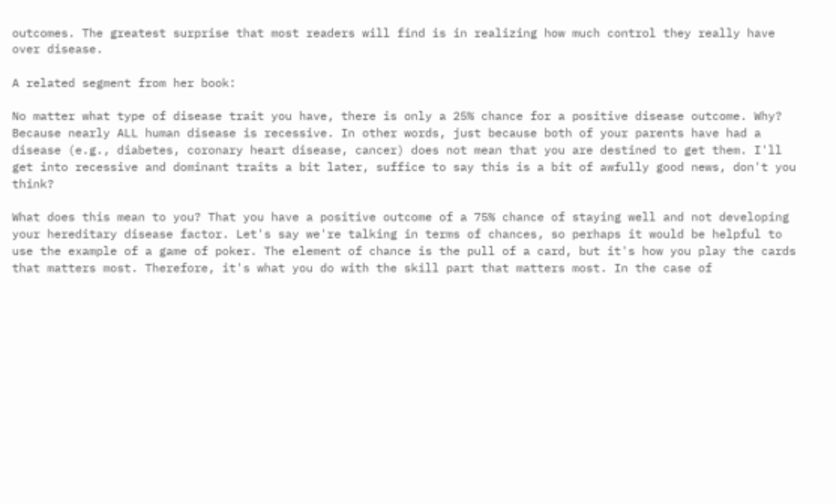outcomes. The greatest surprise that most readers will find is in realizing how much control they really have over disease.

A related segment from her book:

No matter what type of disease trait you have, there is only a 25% chance for a positive disease outcome. Why? Because nearly ALL human disease is recessive. In other words, just because both of your parents have had a disease (e.g., diabetes, coronary heart disease, cancer) does not mean that you are destined to get them. I'll get into recessive and dominant traits a bit later, suffice to say this is a bit of awfully good news, don't you think?

What does this mean to you? That you have a positive outcome of a 75% chance of staying well and not developing your hereditary disease factor. Let's say we're talking in terms of chances, so perhaps it would be helpful to use the example of a game of poker. The element of chance is the pull of a card, but it's how you play the cards that matters most. Therefore, it's what you do with the skill part that matters most. In the case of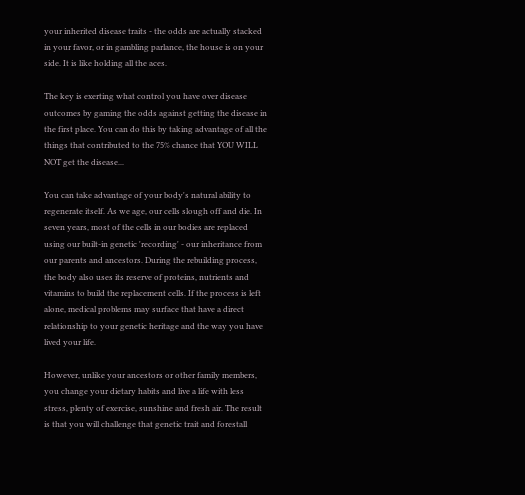your inherited disease traits - the odds are actually stacked in your favor, or in gambling parlance, the house is on your side. It is like holding all the aces.

The key is exerting what control you have over disease outcomes by gaming the odds against getting the disease in the first place. You can do this by taking advantage of all the things that contributed to the 75% chance that YOU WILL NOT get the disease...

You can take advantage of your body's natural ability to regenerate itself. As we age, our cells slough off and die. In seven years, most of the cells in our bodies are replaced using our built-in genetic 'recording' - our inheritance from our parents and ancestors. During the rebuilding process, the body also uses its reserve of proteins, nutrients and vitamins to build the replacement cells. If the process is left alone, medical problems may surface that have a direct relationship to your genetic heritage and the way you have lived your life.

However, unlike your ancestors or other family members, you change your dietary habits and live a life with less stress, plenty of exercise, sunshine and fresh air. The result is that you will challenge that genetic trait and forestall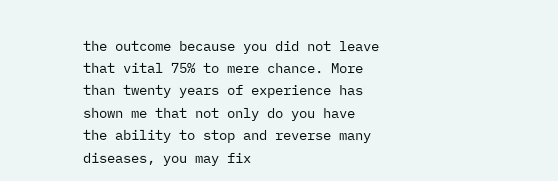the outcome because you did not leave that vital 75% to mere chance. More than twenty years of experience has shown me that not only do you have the ability to stop and reverse many diseases, you may fix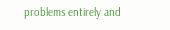problems entirely and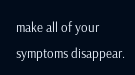make all of your symptoms disappear.